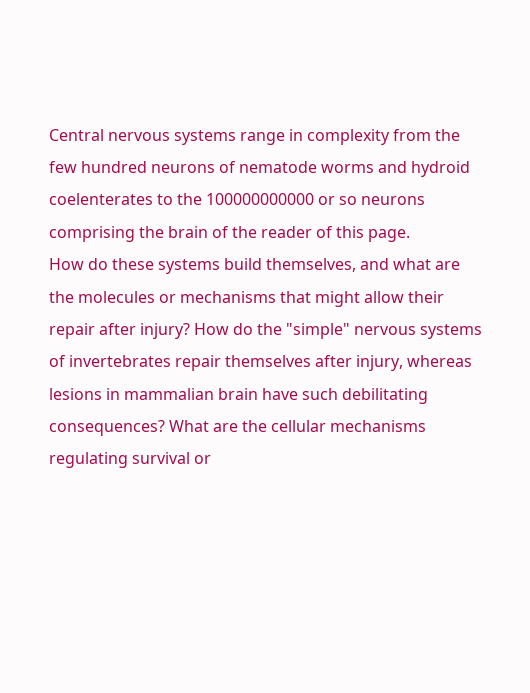Central nervous systems range in complexity from the few hundred neurons of nematode worms and hydroid coelenterates to the 100000000000 or so neurons comprising the brain of the reader of this page.
How do these systems build themselves, and what are the molecules or mechanisms that might allow their repair after injury? How do the "simple" nervous systems of invertebrates repair themselves after injury, whereas lesions in mammalian brain have such debilitating consequences? What are the cellular mechanisms regulating survival or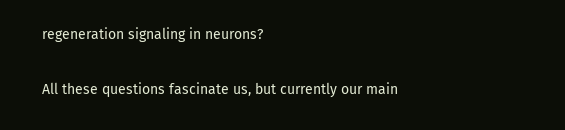regeneration signaling in neurons?

All these questions fascinate us, but currently our main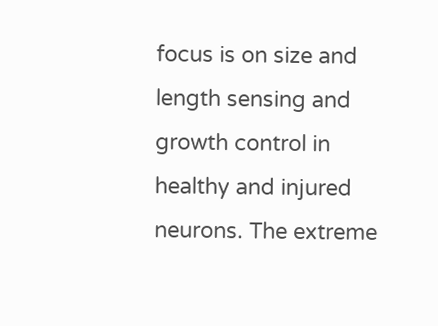focus is on size and length sensing and growth control in healthy and injured neurons. The extreme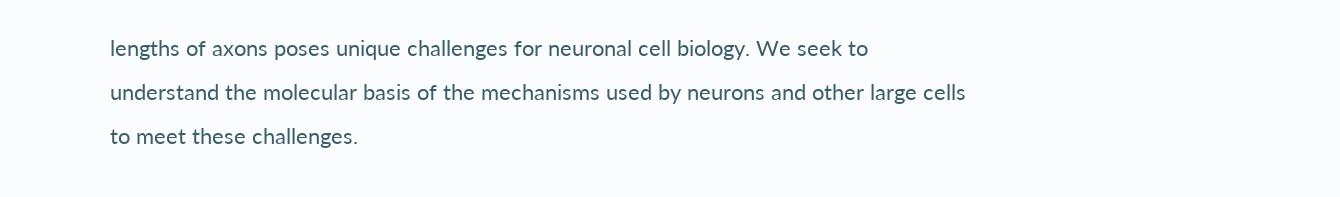lengths of axons poses unique challenges for neuronal cell biology. We seek to understand the molecular basis of the mechanisms used by neurons and other large cells to meet these challenges.